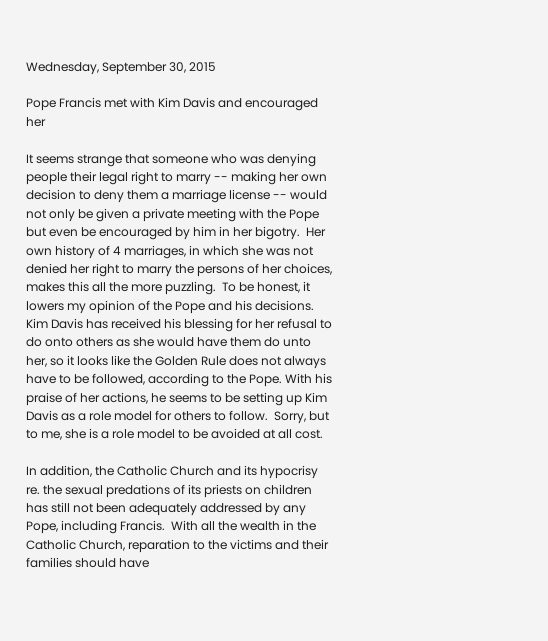Wednesday, September 30, 2015

Pope Francis met with Kim Davis and encouraged her

It seems strange that someone who was denying people their legal right to marry -- making her own decision to deny them a marriage license -- would not only be given a private meeting with the Pope but even be encouraged by him in her bigotry.  Her own history of 4 marriages, in which she was not denied her right to marry the persons of her choices, makes this all the more puzzling.  To be honest, it lowers my opinion of the Pope and his decisions.  Kim Davis has received his blessing for her refusal to do onto others as she would have them do unto her, so it looks like the Golden Rule does not always have to be followed, according to the Pope. With his praise of her actions, he seems to be setting up Kim Davis as a role model for others to follow.  Sorry, but to me, she is a role model to be avoided at all cost.

In addition, the Catholic Church and its hypocrisy re. the sexual predations of its priests on children has still not been adequately addressed by any Pope, including Francis.  With all the wealth in the Catholic Church, reparation to the victims and their families should have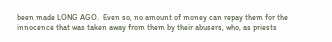been made LONG AGO.  Even so, no amount of money can repay them for the innocence that was taken away from them by their abusers, who, as priests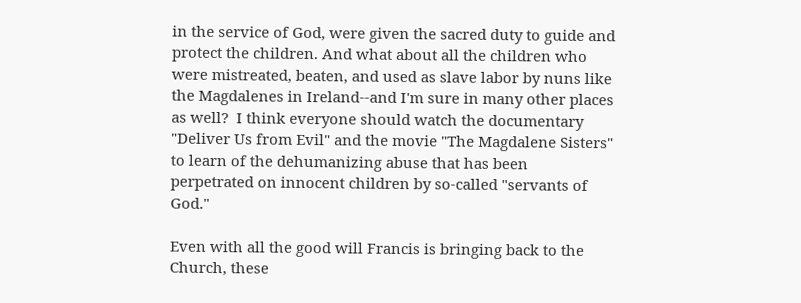in the service of God, were given the sacred duty to guide and protect the children. And what about all the children who were mistreated, beaten, and used as slave labor by nuns like the Magdalenes in Ireland--and I'm sure in many other places as well?  I think everyone should watch the documentary "Deliver Us from Evil" and the movie "The Magdalene Sisters" to learn of the dehumanizing abuse that has been perpetrated on innocent children by so-called "servants of God."

Even with all the good will Francis is bringing back to the Church, these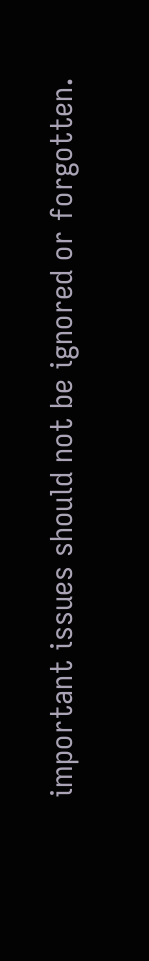important issues should not be ignored or forgotten.